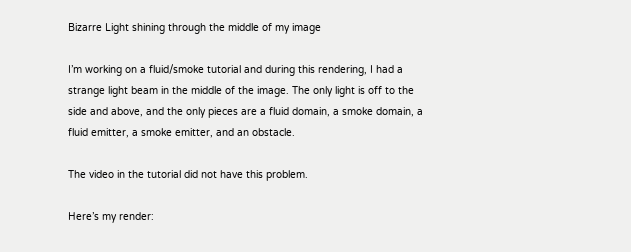Bizarre Light shining through the middle of my image

I’m working on a fluid/smoke tutorial and during this rendering, I had a strange light beam in the middle of the image. The only light is off to the side and above, and the only pieces are a fluid domain, a smoke domain, a fluid emitter, a smoke emitter, and an obstacle.

The video in the tutorial did not have this problem.

Here’s my render: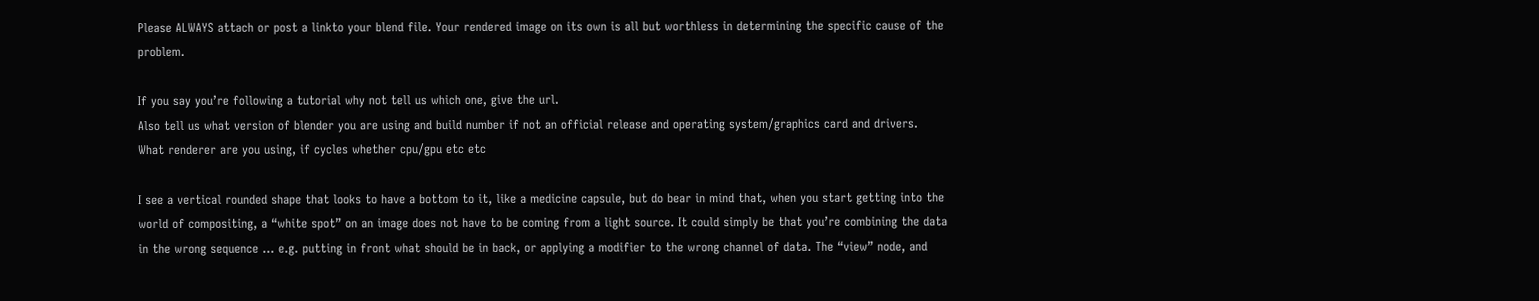Please ALWAYS attach or post a linkto your blend file. Your rendered image on its own is all but worthless in determining the specific cause of the problem.

If you say you’re following a tutorial why not tell us which one, give the url.
Also tell us what version of blender you are using and build number if not an official release and operating system/graphics card and drivers. What renderer are you using, if cycles whether cpu/gpu etc etc

I see a vertical rounded shape that looks to have a bottom to it, like a medicine capsule, but do bear in mind that, when you start getting into the world of compositing, a “white spot” on an image does not have to be coming from a light source. It could simply be that you’re combining the data in the wrong sequence … e.g. putting in front what should be in back, or applying a modifier to the wrong channel of data. The “view” node, and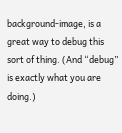background-image, is a great way to debug this sort of thing. (And “debug” is exactly what you are doing.)